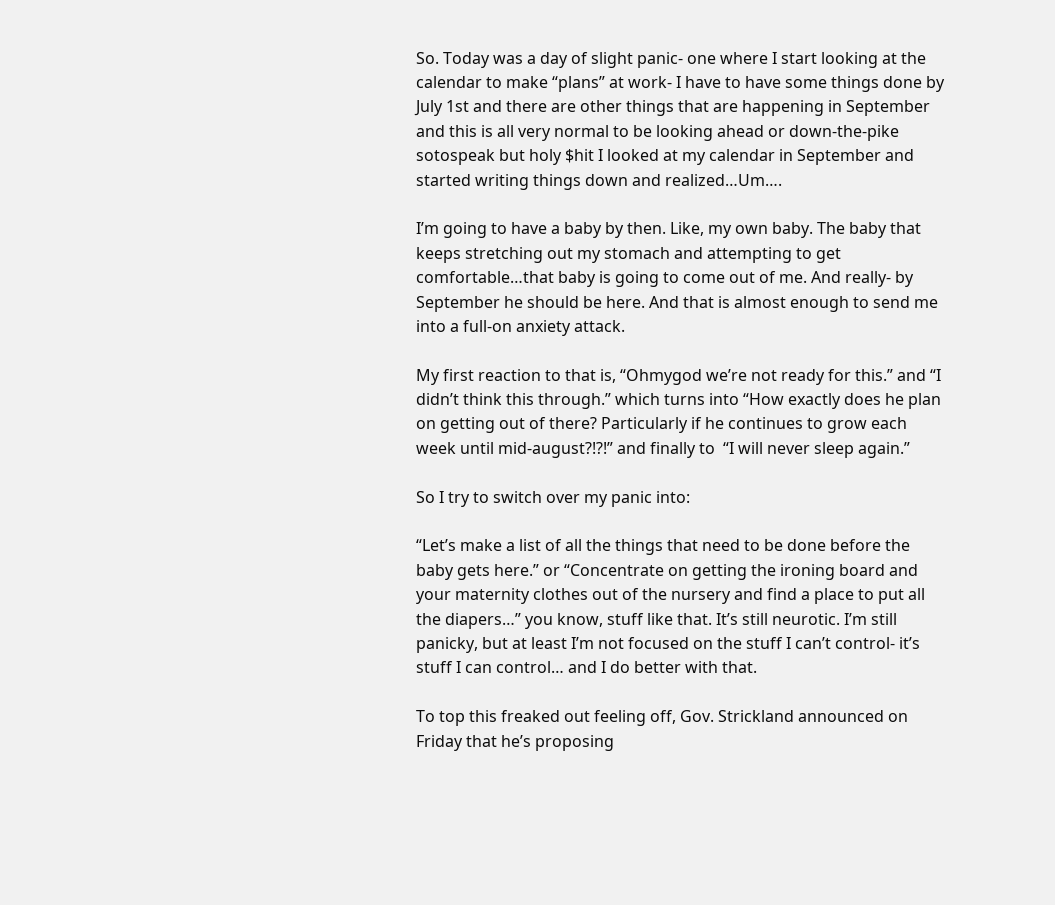So. Today was a day of slight panic- one where I start looking at the calendar to make “plans” at work- I have to have some things done by July 1st and there are other things that are happening in September and this is all very normal to be looking ahead or down-the-pike sotospeak but holy $hit I looked at my calendar in September and started writing things down and realized…Um….

I’m going to have a baby by then. Like, my own baby. The baby that keeps stretching out my stomach and attempting to get comfortable…that baby is going to come out of me. And really- by September he should be here. And that is almost enough to send me into a full-on anxiety attack.

My first reaction to that is, “Ohmygod we’re not ready for this.” and “I didn’t think this through.” which turns into “How exactly does he plan on getting out of there? Particularly if he continues to grow each week until mid-august?!?!” and finally to  “I will never sleep again.”

So I try to switch over my panic into:

“Let’s make a list of all the things that need to be done before the baby gets here.” or “Concentrate on getting the ironing board and your maternity clothes out of the nursery and find a place to put all the diapers…” you know, stuff like that. It’s still neurotic. I’m still panicky, but at least I’m not focused on the stuff I can’t control- it’s stuff I can control… and I do better with that.

To top this freaked out feeling off, Gov. Strickland announced on Friday that he’s proposing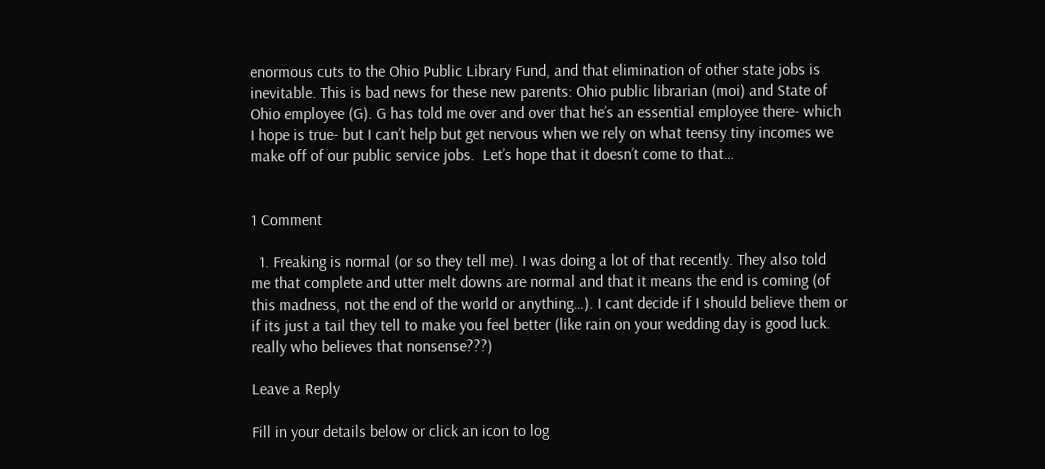enormous cuts to the Ohio Public Library Fund, and that elimination of other state jobs is inevitable. This is bad news for these new parents: Ohio public librarian (moi) and State of Ohio employee (G). G has told me over and over that he’s an essential employee there- which I hope is true- but I can’t help but get nervous when we rely on what teensy tiny incomes we make off of our public service jobs.  Let’s hope that it doesn’t come to that…


1 Comment

  1. Freaking is normal (or so they tell me). I was doing a lot of that recently. They also told me that complete and utter melt downs are normal and that it means the end is coming (of this madness, not the end of the world or anything…). I cant decide if I should believe them or if its just a tail they tell to make you feel better (like rain on your wedding day is good luck. really who believes that nonsense???)

Leave a Reply

Fill in your details below or click an icon to log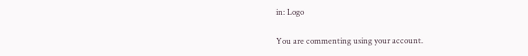in: Logo

You are commenting using your account.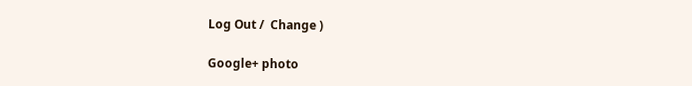Log Out /  Change )

Google+ photo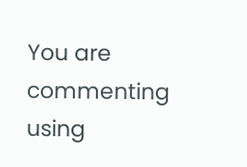You are commenting using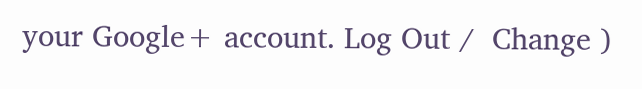your Google+ account. Log Out /  Change )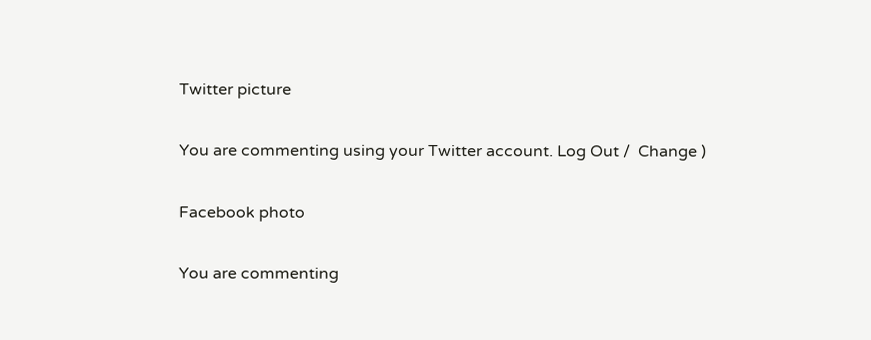Twitter picture

You are commenting using your Twitter account. Log Out /  Change )

Facebook photo

You are commenting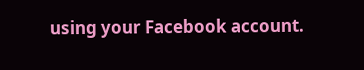using your Facebook account.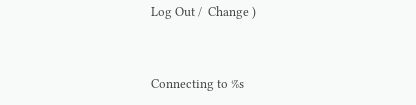Log Out /  Change )


Connecting to %s